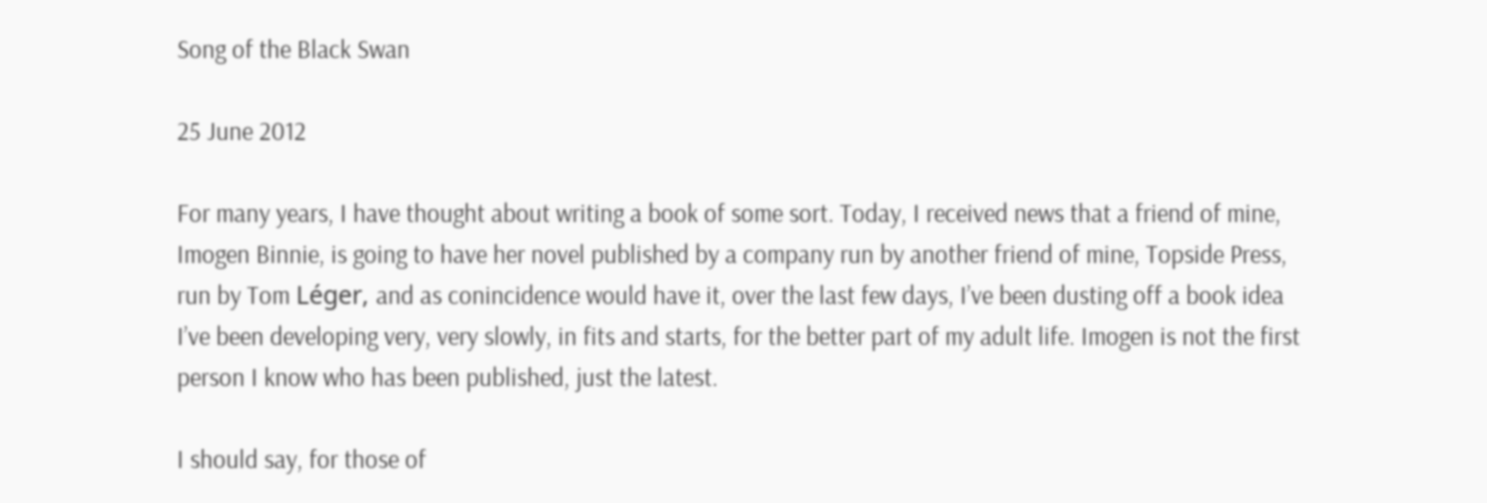Song of the Black Swan

25 June 2012

For many years, I have thought about writing a book of some sort. Today, I received news that a friend of mine, Imogen Binnie, is going to have her novel published by a company run by another friend of mine, Topside Press, run by Tom Léger, and as conincidence would have it, over the last few days, I’ve been dusting off a book idea I’ve been developing very, very slowly, in fits and starts, for the better part of my adult life. Imogen is not the first person I know who has been published, just the latest.

I should say, for those of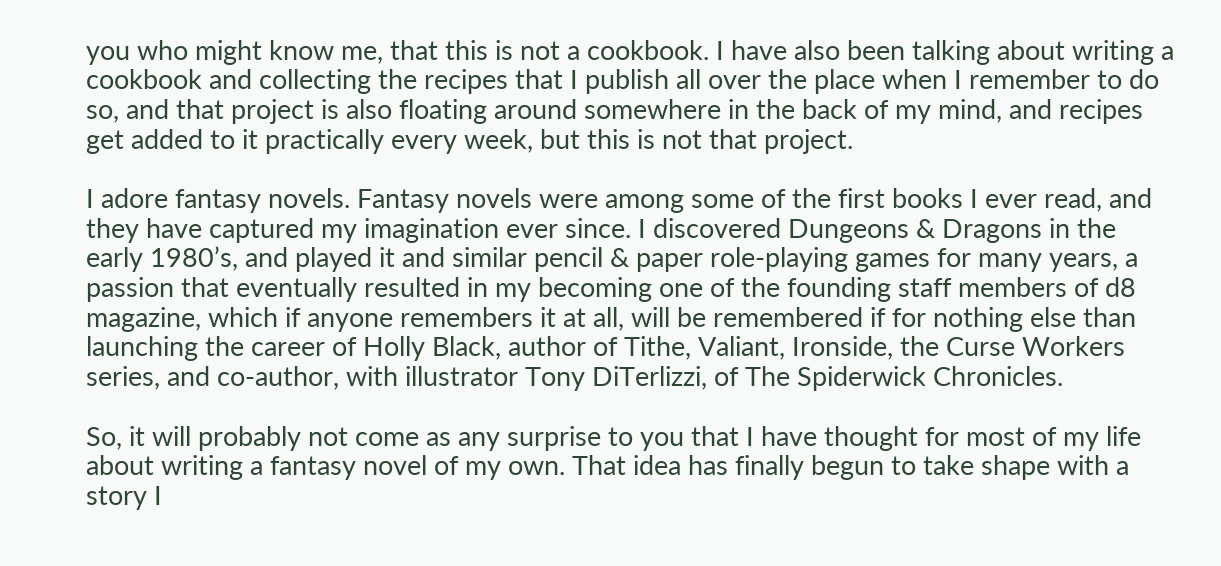you who might know me, that this is not a cookbook. I have also been talking about writing a cookbook and collecting the recipes that I publish all over the place when I remember to do so, and that project is also floating around somewhere in the back of my mind, and recipes get added to it practically every week, but this is not that project.

I adore fantasy novels. Fantasy novels were among some of the first books I ever read, and they have captured my imagination ever since. I discovered Dungeons & Dragons in the early 1980’s, and played it and similar pencil & paper role-playing games for many years, a passion that eventually resulted in my becoming one of the founding staff members of d8 magazine, which if anyone remembers it at all, will be remembered if for nothing else than launching the career of Holly Black, author of Tithe, Valiant, Ironside, the Curse Workers series, and co-author, with illustrator Tony DiTerlizzi, of The Spiderwick Chronicles.

So, it will probably not come as any surprise to you that I have thought for most of my life about writing a fantasy novel of my own. That idea has finally begun to take shape with a story I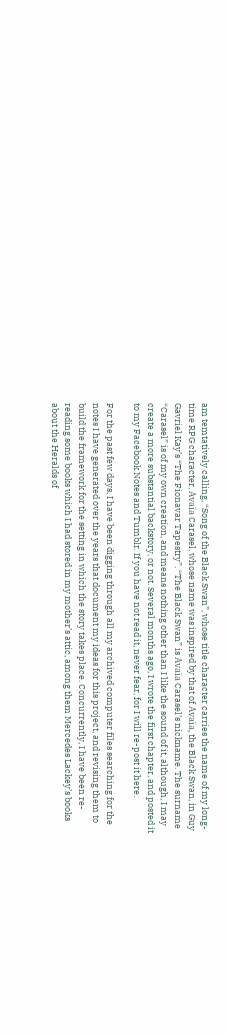am temtatively calling, “Song of the Black Swan”, whose title character carries the name of my long-time RPG character, Avaïa Carasel, whose name was inspired by that of Avaïa, the Black Swan, in Guy Gavriel Kay’s “The Fionavar Tapestry”. “The Black Swan” is Avaïa Carasel’s nickname. The surname “Carasel” is of my own creation, and means nothing other than I like the sound of it, although, I may create a more substantial backstory, or not. Several months ago, I wrote the first chapter, and posted it to my Facebook Notes and Tumblr. If you have not read it, never fear, for I will re-post it here.

For the past few days, I have been digging through all my archived computer files searching for the notes I have generated over the years that document my ideas for this project, and revising them to build the framework for the setting in which the story takes place. Concurrently, I have been re-reading some books which I had stored in my mother’s attic, among them Mercedes Lackey’s books about the Heralds of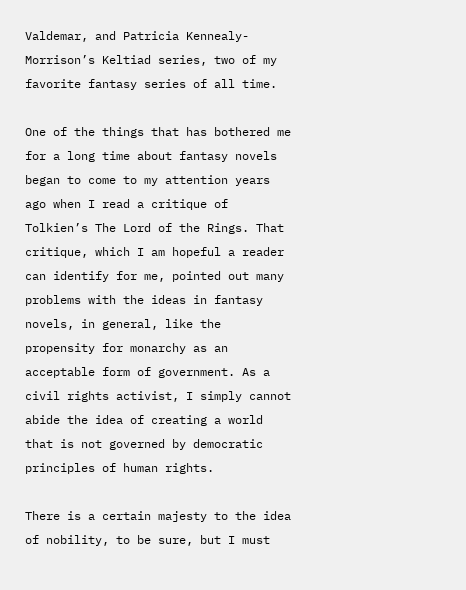Valdemar, and Patricia Kennealy-Morrison’s Keltiad series, two of my favorite fantasy series of all time.

One of the things that has bothered me for a long time about fantasy novels began to come to my attention years ago when I read a critique of Tolkien’s The Lord of the Rings. That critique, which I am hopeful a reader can identify for me, pointed out many problems with the ideas in fantasy novels, in general, like the propensity for monarchy as an acceptable form of government. As a civil rights activist, I simply cannot abide the idea of creating a world that is not governed by democratic principles of human rights.

There is a certain majesty to the idea of nobility, to be sure, but I must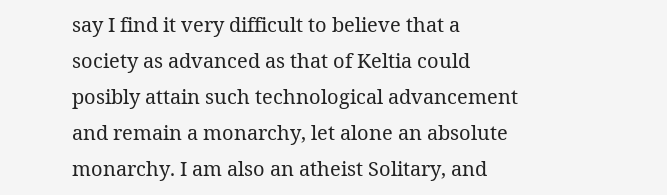say I find it very difficult to believe that a society as advanced as that of Keltia could posibly attain such technological advancement and remain a monarchy, let alone an absolute monarchy. I am also an atheist Solitary, and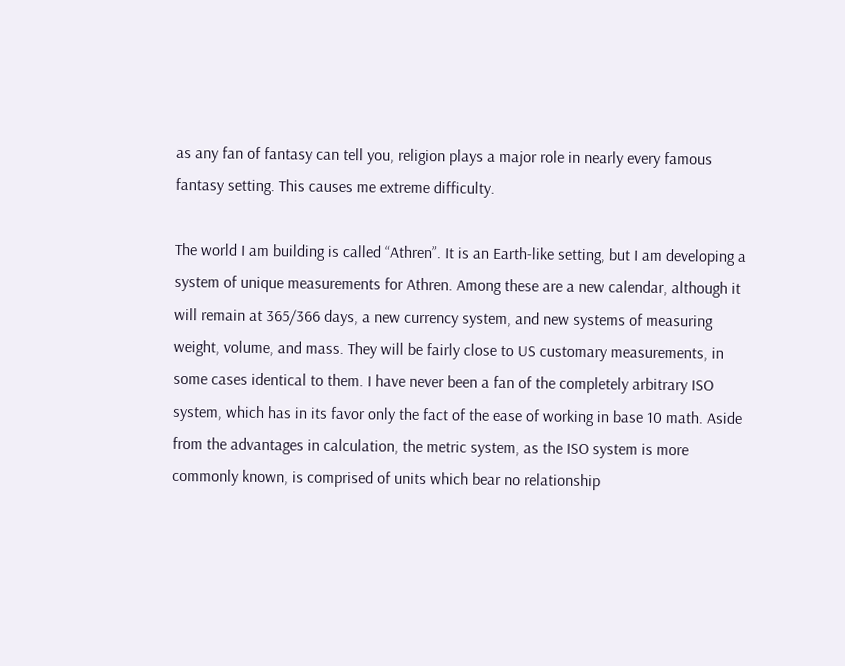as any fan of fantasy can tell you, religion plays a major role in nearly every famous fantasy setting. This causes me extreme difficulty.

The world I am building is called “Athren”. It is an Earth-like setting, but I am developing a system of unique measurements for Athren. Among these are a new calendar, although it will remain at 365/366 days, a new currency system, and new systems of measuring weight, volume, and mass. They will be fairly close to US customary measurements, in some cases identical to them. I have never been a fan of the completely arbitrary ISO system, which has in its favor only the fact of the ease of working in base 10 math. Aside from the advantages in calculation, the metric system, as the ISO system is more commonly known, is comprised of units which bear no relationship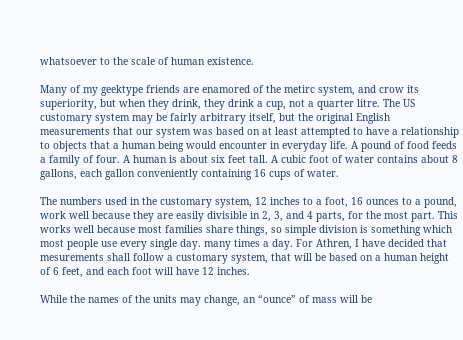whatsoever to the scale of human existence.

Many of my geektype friends are enamored of the metirc system, and crow its superiority, but when they drink, they drink a cup, not a quarter litre. The US customary system may be fairly arbitrary itself, but the original English measurements that our system was based on at least attempted to have a relationship to objects that a human being would encounter in everyday life. A pound of food feeds a family of four. A human is about six feet tall. A cubic foot of water contains about 8 gallons, each gallon conveniently containing 16 cups of water.

The numbers used in the customary system, 12 inches to a foot, 16 ounces to a pound, work well because they are easily divisible in 2, 3, and 4 parts, for the most part. This works well because most families share things, so simple division is something which most people use every single day. many times a day. For Athren, I have decided that mesurements shall follow a customary system, that will be based on a human height of 6 feet, and each foot will have 12 inches.

While the names of the units may change, an “ounce” of mass will be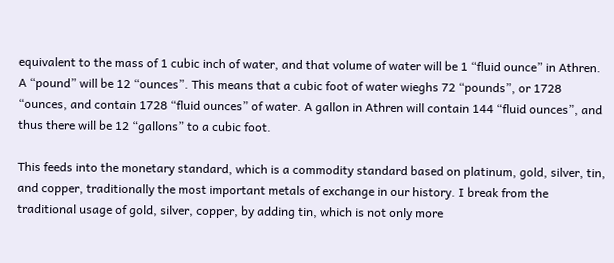equivalent to the mass of 1 cubic inch of water, and that volume of water will be 1 “fluid ounce” in Athren. A “pound” will be 12 “ounces”. This means that a cubic foot of water wieghs 72 “pounds”, or 1728 “ounces, and contain 1728 “fluid ounces” of water. A gallon in Athren will contain 144 “fluid ounces”, and thus there will be 12 “gallons” to a cubic foot.

This feeds into the monetary standard, which is a commodity standard based on platinum, gold, silver, tin, and copper, traditionally the most important metals of exchange in our history. I break from the traditional usage of gold, silver, copper, by adding tin, which is not only more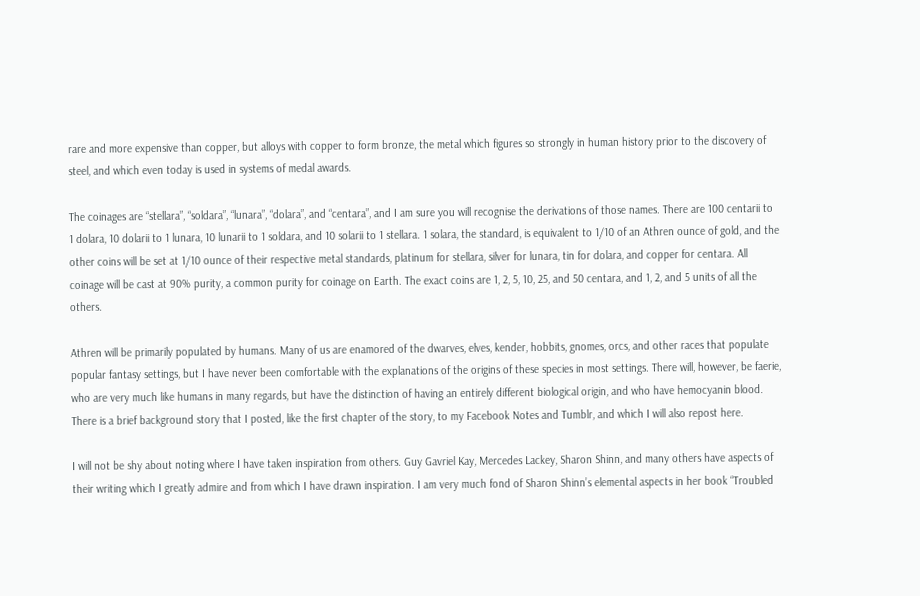rare and more expensive than copper, but alloys with copper to form bronze, the metal which figures so strongly in human history prior to the discovery of steel, and which even today is used in systems of medal awards.

The coinages are “stellara”, “soldara”, “lunara”, “dolara”, and “centara”, and I am sure you will recognise the derivations of those names. There are 100 centarii to 1 dolara, 10 dolarii to 1 lunara, 10 lunarii to 1 soldara, and 10 solarii to 1 stellara. 1 solara, the standard, is equivalent to 1/10 of an Athren ounce of gold, and the other coins will be set at 1/10 ounce of their respective metal standards, platinum for stellara, silver for lunara, tin for dolara, and copper for centara. All coinage will be cast at 90% purity, a common purity for coinage on Earth. The exact coins are 1, 2, 5, 10, 25, and 50 centara, and 1, 2, and 5 units of all the others.

Athren will be primarily populated by humans. Many of us are enamored of the dwarves, elves, kender, hobbits, gnomes, orcs, and other races that populate popular fantasy settings, but I have never been comfortable with the explanations of the origins of these species in most settings. There will, however, be faerie, who are very much like humans in many regards, but have the distinction of having an entirely different biological origin, and who have hemocyanin blood. There is a brief background story that I posted, like the first chapter of the story, to my Facebook Notes and Tumblr, and which I will also repost here.

I will not be shy about noting where I have taken inspiration from others. Guy Gavriel Kay, Mercedes Lackey, Sharon Shinn, and many others have aspects of their writing which I greatly admire and from which I have drawn inspiration. I am very much fond of Sharon Shinn’s elemental aspects in her book “Troubled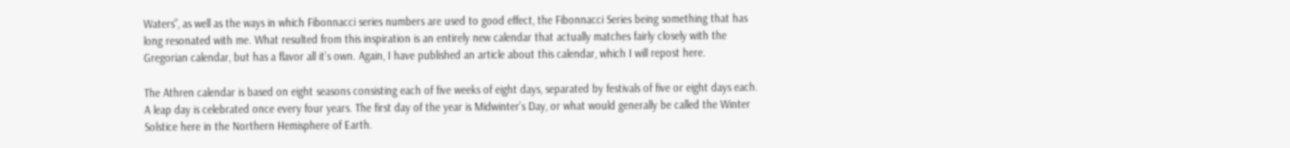Waters”, as well as the ways in which Fibonnacci series numbers are used to good effect, the Fibonnacci Series being something that has long resonated with me. What resulted from this inspiration is an entirely new calendar that actually matches fairly closely with the Gregorian calendar, but has a flavor all it’s own. Again, I have published an article about this calendar, which I will repost here.

The Athren calendar is based on eight seasons consisting each of five weeks of eight days, separated by festivals of five or eight days each. A leap day is celebrated once every four years. The first day of the year is Midwinter’s Day, or what would generally be called the Winter Solstice here in the Northern Hemisphere of Earth.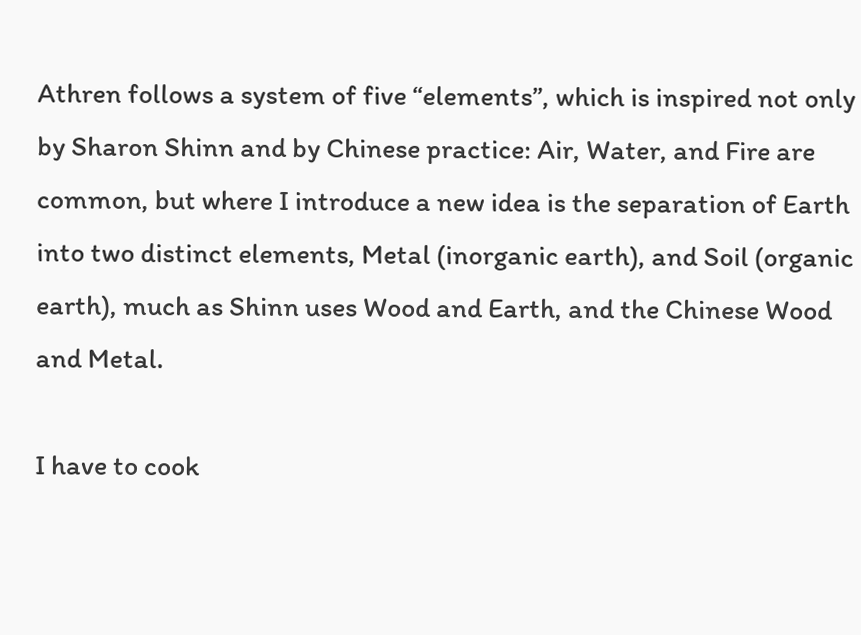Athren follows a system of five “elements”, which is inspired not only by Sharon Shinn and by Chinese practice: Air, Water, and Fire are common, but where I introduce a new idea is the separation of Earth into two distinct elements, Metal (inorganic earth), and Soil (organic earth), much as Shinn uses Wood and Earth, and the Chinese Wood and Metal.

I have to cook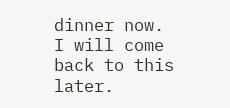dinner now. I will come back to this later.